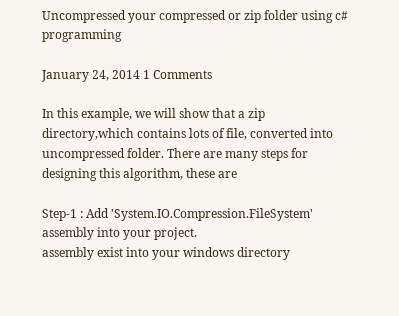Uncompressed your compressed or zip folder using c# programming

January 24, 2014 1 Comments

In this example, we will show that a zip directory,which contains lots of file, converted into uncompressed folder. There are many steps for designing this algorithm, these are

Step-1 : Add 'System.IO.Compression.FileSystem' assembly into your project.
assembly exist into your windows directory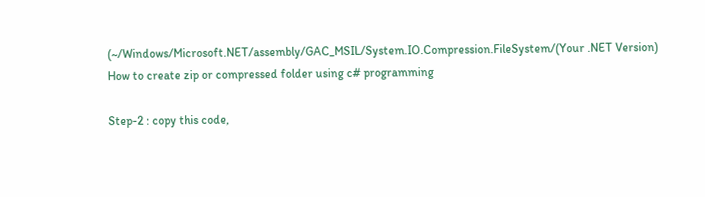(~/Windows/Microsoft.NET/assembly/GAC_MSIL/System.IO.Compression.FileSystem/(Your .NET Version)
How to create zip or compressed folder using c# programming

Step-2 : copy this code,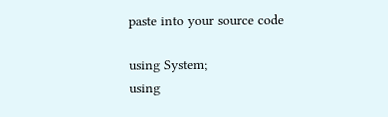paste into your source code

using System;
using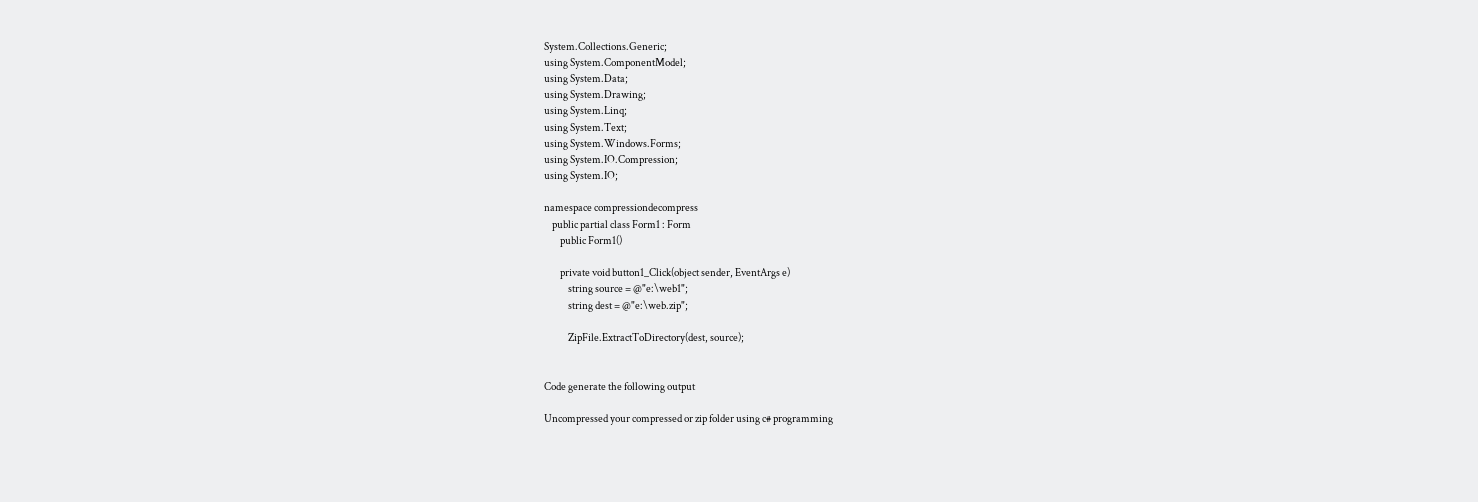System.Collections.Generic;
using System.ComponentModel;
using System.Data;
using System.Drawing;
using System.Linq;
using System.Text;
using System.Windows.Forms;
using System.IO.Compression;
using System.IO;

namespace compressiondecompress
    public partial class Form1 : Form
        public Form1()

        private void button1_Click(object sender, EventArgs e)
            string source = @"e:\web1";
            string dest = @"e:\web.zip";

            ZipFile.ExtractToDirectory(dest, source);


Code generate the following output

Uncompressed your compressed or zip folder using c# programming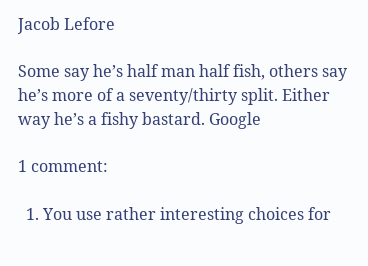Jacob Lefore

Some say he’s half man half fish, others say he’s more of a seventy/thirty split. Either way he’s a fishy bastard. Google

1 comment:

  1. You use rather interesting choices for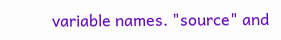variable names. "source" and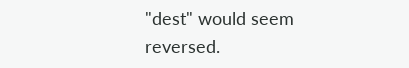"dest" would seem reversed.